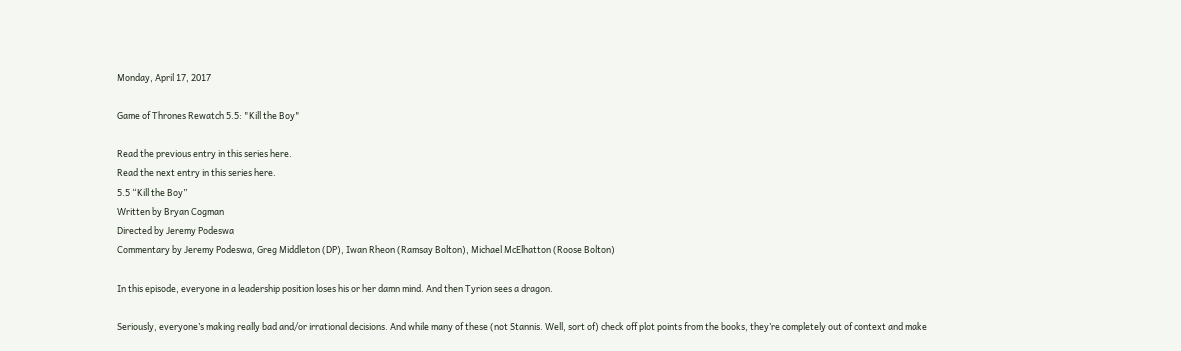Monday, April 17, 2017

Game of Thrones Rewatch 5.5: "Kill the Boy"

Read the previous entry in this series here.
Read the next entry in this series here.
5.5 “Kill the Boy”
Written by Bryan Cogman
Directed by Jeremy Podeswa
Commentary by Jeremy Podeswa, Greg Middleton (DP), Iwan Rheon (Ramsay Bolton), Michael McElhatton (Roose Bolton)

In this episode, everyone in a leadership position loses his or her damn mind. And then Tyrion sees a dragon.

Seriously, everyone’s making really bad and/or irrational decisions. And while many of these (not Stannis. Well, sort of) check off plot points from the books, they’re completely out of context and make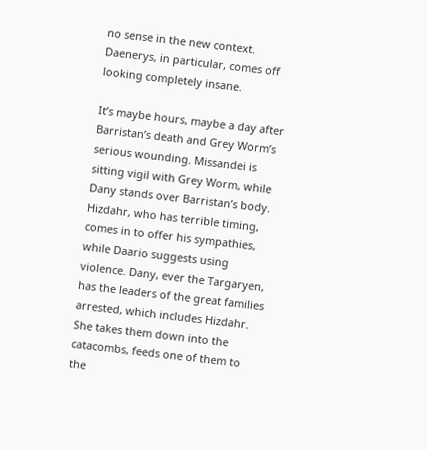no sense in the new context. Daenerys, in particular, comes off looking completely insane.

It’s maybe hours, maybe a day after Barristan’s death and Grey Worm’s serious wounding. Missandei is sitting vigil with Grey Worm, while Dany stands over Barristan’s body. Hizdahr, who has terrible timing, comes in to offer his sympathies, while Daario suggests using violence. Dany, ever the Targaryen, has the leaders of the great families arrested, which includes Hizdahr. She takes them down into the catacombs, feeds one of them to the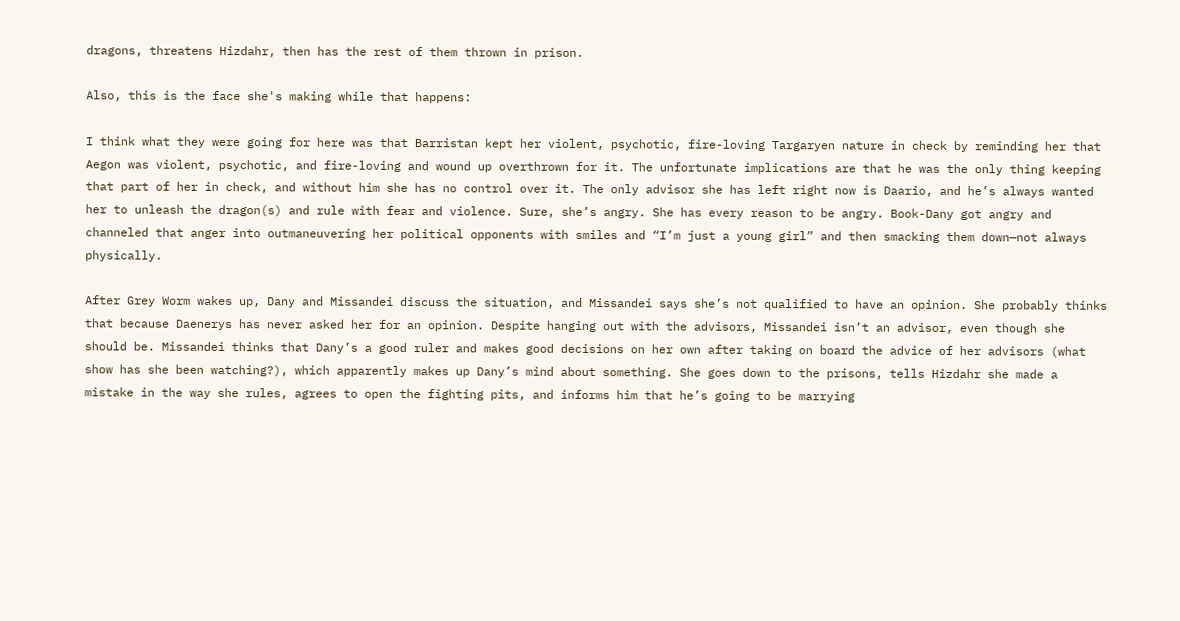dragons, threatens Hizdahr, then has the rest of them thrown in prison.

Also, this is the face she's making while that happens:

I think what they were going for here was that Barristan kept her violent, psychotic, fire-loving Targaryen nature in check by reminding her that Aegon was violent, psychotic, and fire-loving and wound up overthrown for it. The unfortunate implications are that he was the only thing keeping that part of her in check, and without him she has no control over it. The only advisor she has left right now is Daario, and he’s always wanted her to unleash the dragon(s) and rule with fear and violence. Sure, she’s angry. She has every reason to be angry. Book-Dany got angry and channeled that anger into outmaneuvering her political opponents with smiles and “I’m just a young girl” and then smacking them down—not always physically.

After Grey Worm wakes up, Dany and Missandei discuss the situation, and Missandei says she’s not qualified to have an opinion. She probably thinks that because Daenerys has never asked her for an opinion. Despite hanging out with the advisors, Missandei isn’t an advisor, even though she should be. Missandei thinks that Dany’s a good ruler and makes good decisions on her own after taking on board the advice of her advisors (what show has she been watching?), which apparently makes up Dany’s mind about something. She goes down to the prisons, tells Hizdahr she made a mistake in the way she rules, agrees to open the fighting pits, and informs him that he’s going to be marrying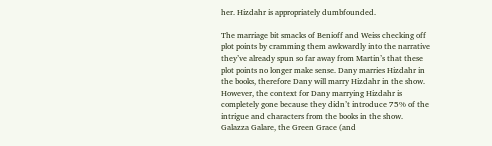her. Hizdahr is appropriately dumbfounded.

The marriage bit smacks of Benioff and Weiss checking off plot points by cramming them awkwardly into the narrative they’ve already spun so far away from Martin’s that these plot points no longer make sense. Dany marries Hizdahr in the books, therefore Dany will marry Hizdahr in the show. However, the context for Dany marrying Hizdahr is completely gone because they didn’t introduce 75% of the intrigue and characters from the books in the show. Galazza Galare, the Green Grace (and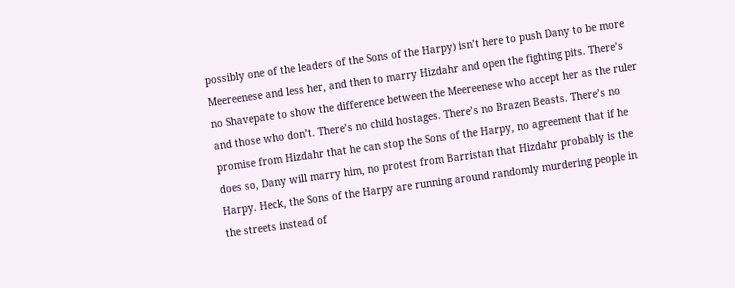possibly one of the leaders of the Sons of the Harpy) isn’t here to push Dany to be more Meereenese and less her, and then to marry Hizdahr and open the fighting pits. There’s no Shavepate to show the difference between the Meereenese who accept her as the ruler and those who don’t. There’s no child hostages. There’s no Brazen Beasts. There’s no promise from Hizdahr that he can stop the Sons of the Harpy, no agreement that if he does so, Dany will marry him, no protest from Barristan that Hizdahr probably is the Harpy. Heck, the Sons of the Harpy are running around randomly murdering people in the streets instead of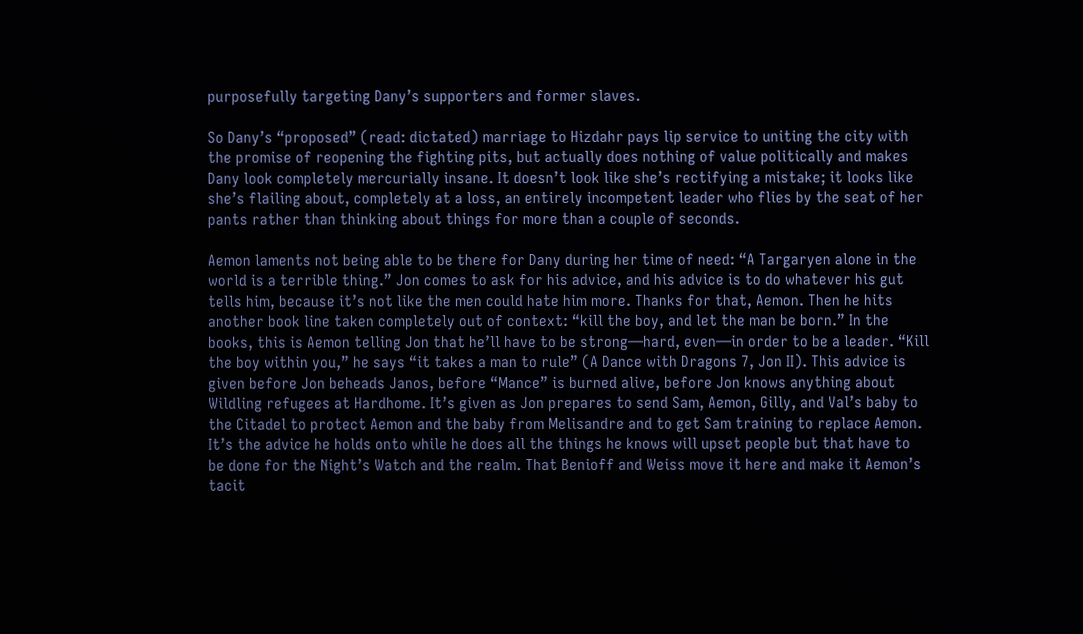purposefully targeting Dany’s supporters and former slaves.

So Dany’s “proposed” (read: dictated) marriage to Hizdahr pays lip service to uniting the city with the promise of reopening the fighting pits, but actually does nothing of value politically and makes Dany look completely mercurially insane. It doesn’t look like she’s rectifying a mistake; it looks like she’s flailing about, completely at a loss, an entirely incompetent leader who flies by the seat of her pants rather than thinking about things for more than a couple of seconds.

Aemon laments not being able to be there for Dany during her time of need: “A Targaryen alone in the world is a terrible thing.” Jon comes to ask for his advice, and his advice is to do whatever his gut tells him, because it’s not like the men could hate him more. Thanks for that, Aemon. Then he hits another book line taken completely out of context: “kill the boy, and let the man be born.” In the books, this is Aemon telling Jon that he’ll have to be strong—hard, even—in order to be a leader. “Kill the boy within you,” he says “it takes a man to rule” (A Dance with Dragons 7, Jon II). This advice is given before Jon beheads Janos, before “Mance” is burned alive, before Jon knows anything about Wildling refugees at Hardhome. It’s given as Jon prepares to send Sam, Aemon, Gilly, and Val’s baby to the Citadel to protect Aemon and the baby from Melisandre and to get Sam training to replace Aemon. It’s the advice he holds onto while he does all the things he knows will upset people but that have to be done for the Night’s Watch and the realm. That Benioff and Weiss move it here and make it Aemon’s tacit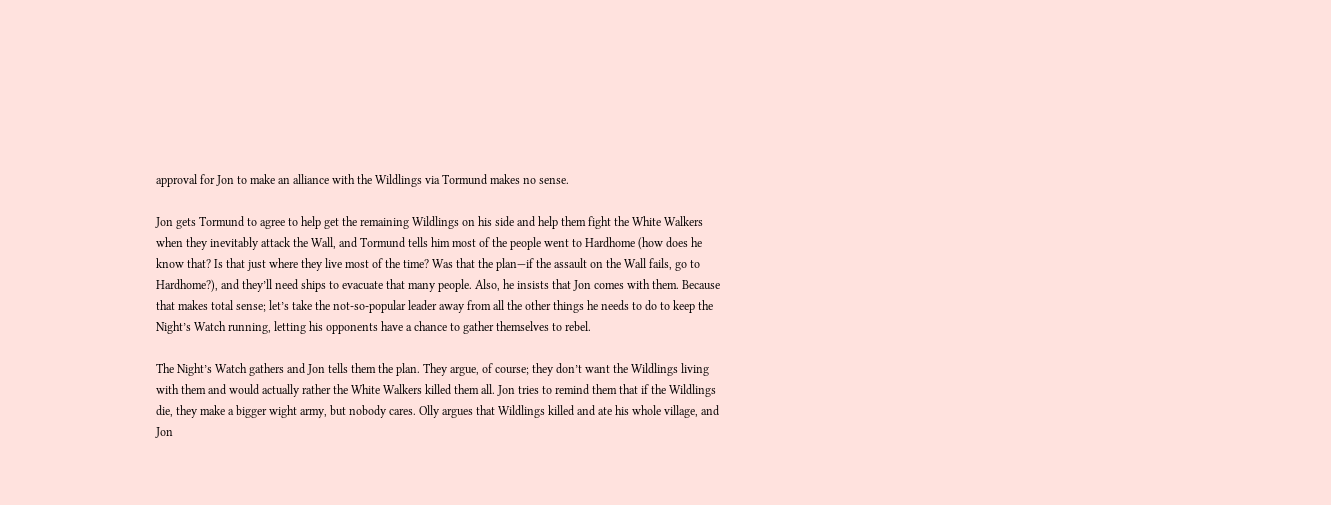approval for Jon to make an alliance with the Wildlings via Tormund makes no sense.

Jon gets Tormund to agree to help get the remaining Wildlings on his side and help them fight the White Walkers when they inevitably attack the Wall, and Tormund tells him most of the people went to Hardhome (how does he know that? Is that just where they live most of the time? Was that the plan—if the assault on the Wall fails, go to Hardhome?), and they’ll need ships to evacuate that many people. Also, he insists that Jon comes with them. Because that makes total sense; let’s take the not-so-popular leader away from all the other things he needs to do to keep the Night’s Watch running, letting his opponents have a chance to gather themselves to rebel.

The Night’s Watch gathers and Jon tells them the plan. They argue, of course; they don’t want the Wildlings living with them and would actually rather the White Walkers killed them all. Jon tries to remind them that if the Wildlings die, they make a bigger wight army, but nobody cares. Olly argues that Wildlings killed and ate his whole village, and Jon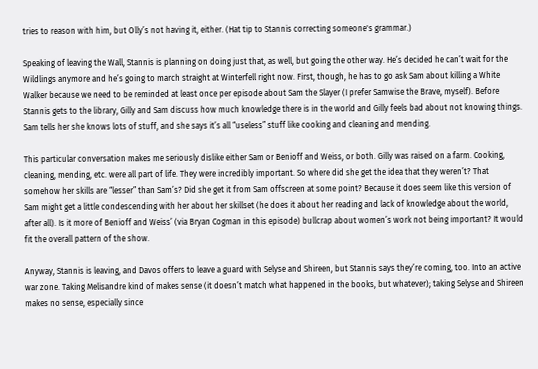tries to reason with him, but Olly’s not having it, either. (Hat tip to Stannis correcting someone's grammar.)

Speaking of leaving the Wall, Stannis is planning on doing just that, as well, but going the other way. He’s decided he can’t wait for the Wildlings anymore and he’s going to march straight at Winterfell right now. First, though, he has to go ask Sam about killing a White Walker because we need to be reminded at least once per episode about Sam the Slayer (I prefer Samwise the Brave, myself). Before Stannis gets to the library, Gilly and Sam discuss how much knowledge there is in the world and Gilly feels bad about not knowing things. Sam tells her she knows lots of stuff, and she says it’s all “useless” stuff like cooking and cleaning and mending.

This particular conversation makes me seriously dislike either Sam or Benioff and Weiss, or both. Gilly was raised on a farm. Cooking, cleaning, mending, etc. were all part of life. They were incredibly important. So where did she get the idea that they weren’t? That somehow her skills are “lesser” than Sam’s? Did she get it from Sam offscreen at some point? Because it does seem like this version of Sam might get a little condescending with her about her skillset (he does it about her reading and lack of knowledge about the world, after all). Is it more of Benioff and Weiss’ (via Bryan Cogman in this episode) bullcrap about women’s work not being important? It would fit the overall pattern of the show.

Anyway, Stannis is leaving, and Davos offers to leave a guard with Selyse and Shireen, but Stannis says they’re coming, too. Into an active war zone. Taking Melisandre kind of makes sense (it doesn’t match what happened in the books, but whatever); taking Selyse and Shireen makes no sense, especially since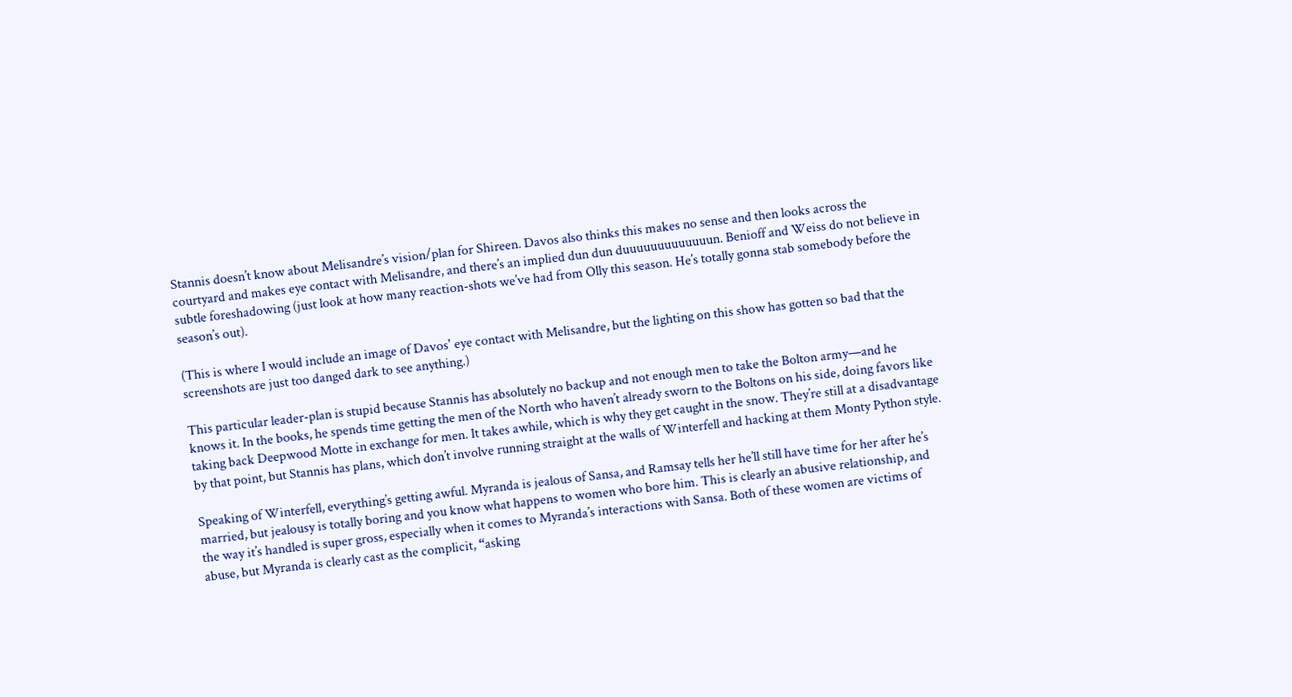Stannis doesn’t know about Melisandre’s vision/plan for Shireen. Davos also thinks this makes no sense and then looks across the courtyard and makes eye contact with Melisandre, and there’s an implied dun dun duuuuuuuuuuuuun. Benioff and Weiss do not believe in subtle foreshadowing (just look at how many reaction-shots we’ve had from Olly this season. He’s totally gonna stab somebody before the season’s out).

(This is where I would include an image of Davos' eye contact with Melisandre, but the lighting on this show has gotten so bad that the screenshots are just too danged dark to see anything.)

This particular leader-plan is stupid because Stannis has absolutely no backup and not enough men to take the Bolton army—and he knows it. In the books, he spends time getting the men of the North who haven’t already sworn to the Boltons on his side, doing favors like taking back Deepwood Motte in exchange for men. It takes awhile, which is why they get caught in the snow. They’re still at a disadvantage by that point, but Stannis has plans, which don’t involve running straight at the walls of Winterfell and hacking at them Monty Python style.

Speaking of Winterfell, everything’s getting awful. Myranda is jealous of Sansa, and Ramsay tells her he’ll still have time for her after he’s married, but jealousy is totally boring and you know what happens to women who bore him. This is clearly an abusive relationship, and the way it’s handled is super gross, especially when it comes to Myranda’s interactions with Sansa. Both of these women are victims of abuse, but Myranda is clearly cast as the complicit, “asking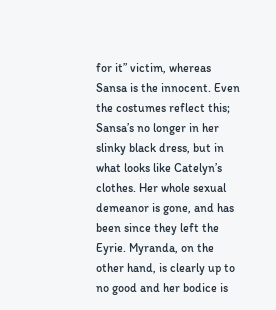for it” victim, whereas Sansa is the innocent. Even the costumes reflect this; Sansa’s no longer in her slinky black dress, but in what looks like Catelyn’s clothes. Her whole sexual demeanor is gone, and has been since they left the Eyrie. Myranda, on the other hand, is clearly up to no good and her bodice is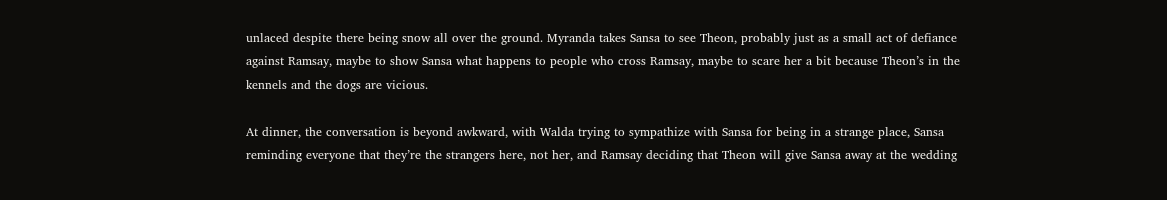unlaced despite there being snow all over the ground. Myranda takes Sansa to see Theon, probably just as a small act of defiance against Ramsay, maybe to show Sansa what happens to people who cross Ramsay, maybe to scare her a bit because Theon’s in the kennels and the dogs are vicious.

At dinner, the conversation is beyond awkward, with Walda trying to sympathize with Sansa for being in a strange place, Sansa reminding everyone that they’re the strangers here, not her, and Ramsay deciding that Theon will give Sansa away at the wedding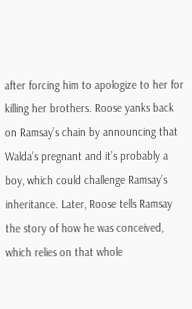after forcing him to apologize to her for killing her brothers. Roose yanks back on Ramsay’s chain by announcing that Walda’s pregnant and it’s probably a boy, which could challenge Ramsay’s inheritance. Later, Roose tells Ramsay the story of how he was conceived, which relies on that whole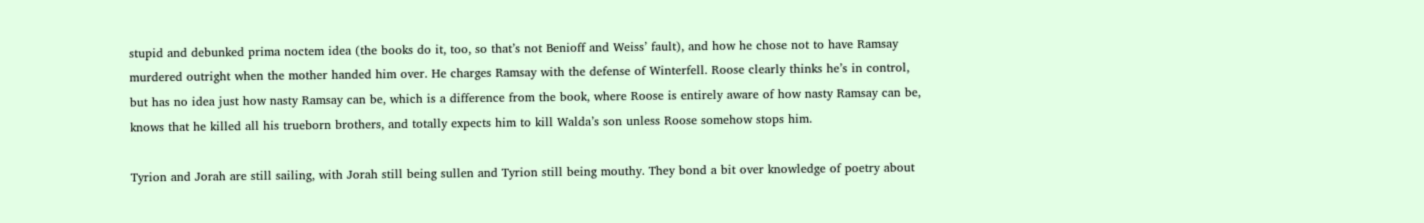stupid and debunked prima noctem idea (the books do it, too, so that’s not Benioff and Weiss’ fault), and how he chose not to have Ramsay murdered outright when the mother handed him over. He charges Ramsay with the defense of Winterfell. Roose clearly thinks he’s in control, but has no idea just how nasty Ramsay can be, which is a difference from the book, where Roose is entirely aware of how nasty Ramsay can be, knows that he killed all his trueborn brothers, and totally expects him to kill Walda’s son unless Roose somehow stops him.

Tyrion and Jorah are still sailing, with Jorah still being sullen and Tyrion still being mouthy. They bond a bit over knowledge of poetry about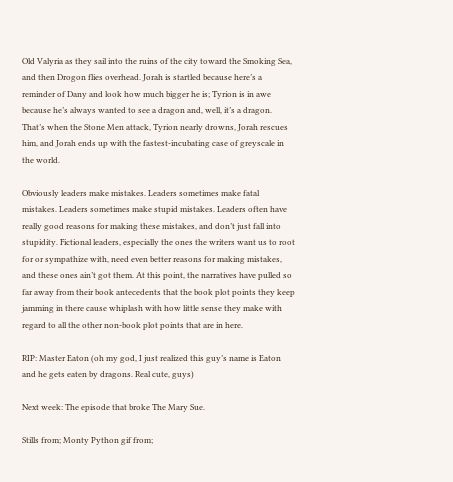Old Valyria as they sail into the ruins of the city toward the Smoking Sea, and then Drogon flies overhead. Jorah is startled because here’s a reminder of Dany and look how much bigger he is; Tyrion is in awe because he’s always wanted to see a dragon and, well, it’s a dragon. That’s when the Stone Men attack, Tyrion nearly drowns, Jorah rescues him, and Jorah ends up with the fastest-incubating case of greyscale in the world.

Obviously leaders make mistakes. Leaders sometimes make fatal mistakes. Leaders sometimes make stupid mistakes. Leaders often have really good reasons for making these mistakes, and don’t just fall into stupidity. Fictional leaders, especially the ones the writers want us to root for or sympathize with, need even better reasons for making mistakes, and these ones ain’t got them. At this point, the narratives have pulled so far away from their book antecedents that the book plot points they keep jamming in there cause whiplash with how little sense they make with regard to all the other non-book plot points that are in here.

RIP: Master Eaton (oh my god, I just realized this guy’s name is Eaton and he gets eaten by dragons. Real cute, guys)

Next week: The episode that broke The Mary Sue.

Stills from; Monty Python gif from;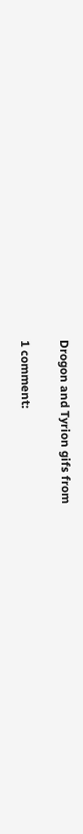Drogon and Tyrion gifs from

1 comment: